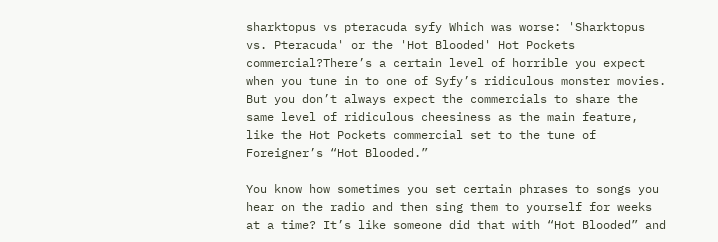sharktopus vs pteracuda syfy Which was worse: 'Sharktopus vs. Pteracuda' or the 'Hot Blooded' Hot Pockets commercial?There’s a certain level of horrible you expect when you tune in to one of Syfy’s ridiculous monster movies. But you don’t always expect the commercials to share the same level of ridiculous cheesiness as the main feature, like the Hot Pockets commercial set to the tune of Foreigner’s “Hot Blooded.”

You know how sometimes you set certain phrases to songs you hear on the radio and then sing them to yourself for weeks at a time? It’s like someone did that with “Hot Blooded” and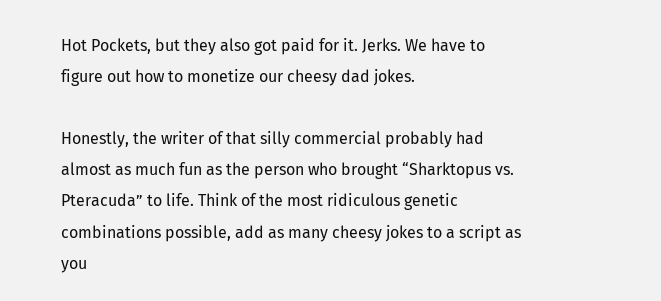Hot Pockets, but they also got paid for it. Jerks. We have to figure out how to monetize our cheesy dad jokes.

Honestly, the writer of that silly commercial probably had almost as much fun as the person who brought “Sharktopus vs. Pteracuda” to life. Think of the most ridiculous genetic combinations possible, add as many cheesy jokes to a script as you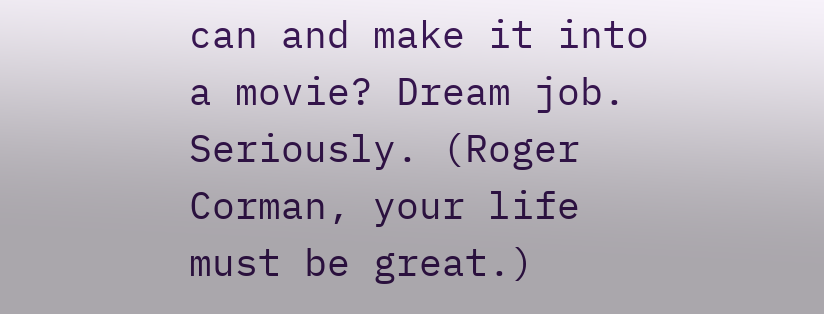can and make it into a movie? Dream job. Seriously. (Roger Corman, your life must be great.)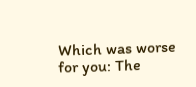Which was worse for you: The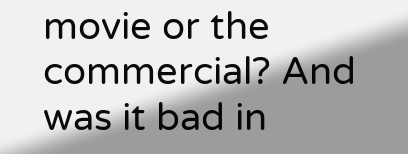movie or the commercial? And was it bad in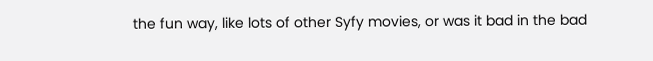the fun way, like lots of other Syfy movies, or was it bad in the bad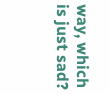way, which is just sad?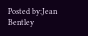Posted by:Jean Bentley